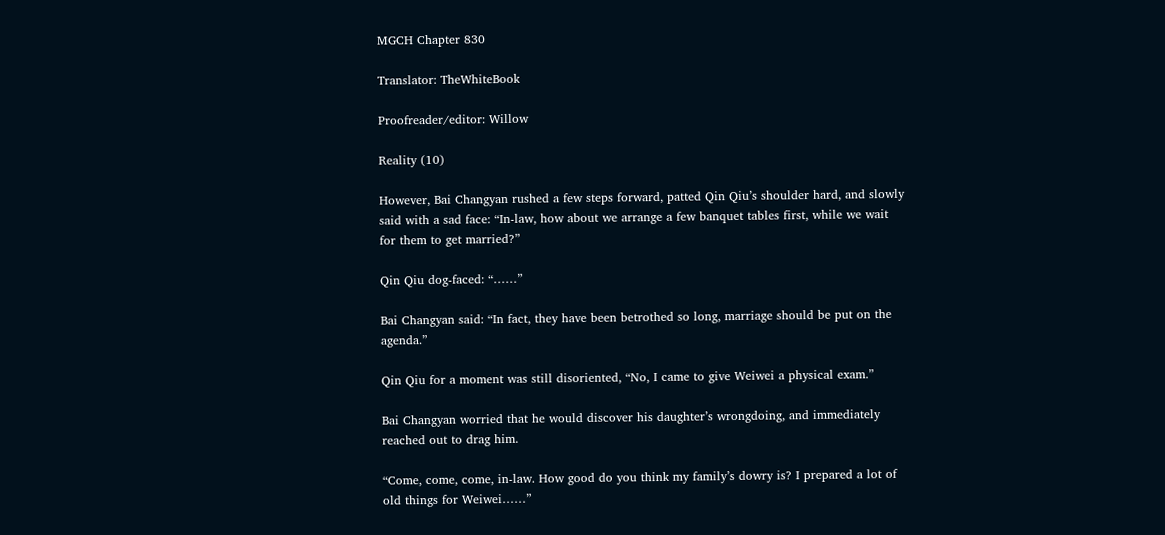MGCH Chapter 830

Translator: TheWhiteBook

Proofreader/editor: Willow

Reality (10)

However, Bai Changyan rushed a few steps forward, patted Qin Qiu’s shoulder hard, and slowly said with a sad face: “In-law, how about we arrange a few banquet tables first, while we wait for them to get married?”

Qin Qiu dog-faced: “……”

Bai Changyan said: “In fact, they have been betrothed so long, marriage should be put on the agenda.”

Qin Qiu for a moment was still disoriented, “No, I came to give Weiwei a physical exam.”

Bai Changyan worried that he would discover his daughter’s wrongdoing, and immediately reached out to drag him.

“Come, come, come, in-law. How good do you think my family’s dowry is? I prepared a lot of old things for Weiwei……”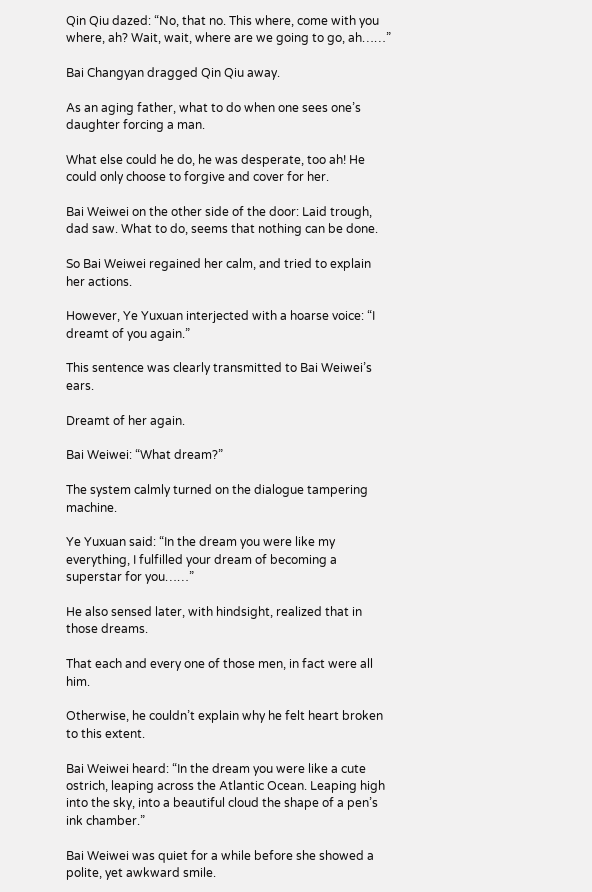Qin Qiu dazed: “No, that no. This where, come with you where, ah? Wait, wait, where are we going to go, ah……”

Bai Changyan dragged Qin Qiu away.

As an aging father, what to do when one sees one’s daughter forcing a man.

What else could he do, he was desperate, too ah! He could only choose to forgive and cover for her.

Bai Weiwei on the other side of the door: Laid trough, dad saw. What to do, seems that nothing can be done.

So Bai Weiwei regained her calm, and tried to explain her actions.

However, Ye Yuxuan interjected with a hoarse voice: “I dreamt of you again.”

This sentence was clearly transmitted to Bai Weiwei’s ears.

Dreamt of her again.

Bai Weiwei: “What dream?”

The system calmly turned on the dialogue tampering machine.

Ye Yuxuan said: “In the dream you were like my everything, I fulfilled your dream of becoming a superstar for you……”

He also sensed later, with hindsight, realized that in those dreams.

That each and every one of those men, in fact were all him.

Otherwise, he couldn’t explain why he felt heart broken to this extent.

Bai Weiwei heard: “In the dream you were like a cute ostrich, leaping across the Atlantic Ocean. Leaping high into the sky, into a beautiful cloud the shape of a pen’s ink chamber.”

Bai Weiwei was quiet for a while before she showed a polite, yet awkward smile.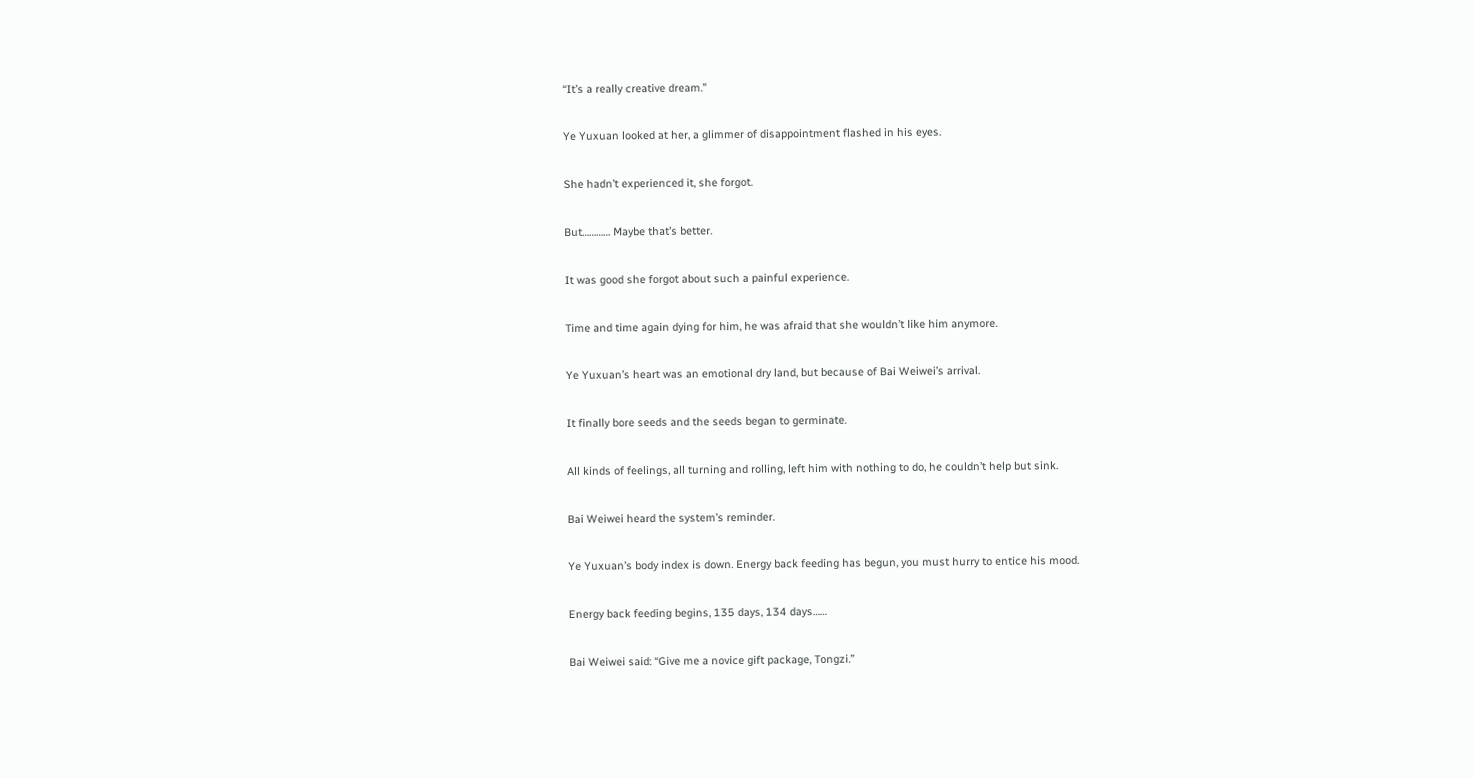“It’s a really creative dream.”

Ye Yuxuan looked at her, a glimmer of disappointment flashed in his eyes.

She hadn’t experienced it, she forgot.

But………… Maybe that’s better.

It was good she forgot about such a painful experience.

Time and time again dying for him, he was afraid that she wouldn’t like him anymore.

Ye Yuxuan’s heart was an emotional dry land, but because of Bai Weiwei’s arrival.

It finally bore seeds and the seeds began to germinate.

All kinds of feelings, all turning and rolling, left him with nothing to do, he couldn’t help but sink.

Bai Weiwei heard the system’s reminder.

Ye Yuxuan’s body index is down. Energy back feeding has begun, you must hurry to entice his mood.

Energy back feeding begins, 135 days, 134 days……

Bai Weiwei said: “Give me a novice gift package, Tongzi.”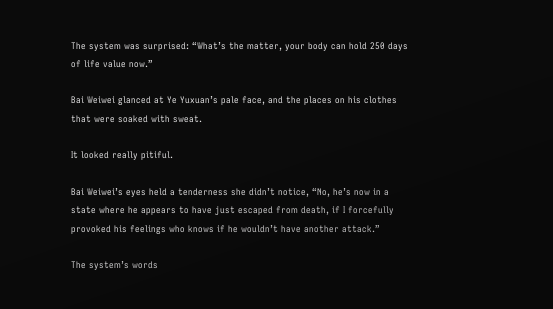The system was surprised: “What’s the matter, your body can hold 250 days of life value now.”

Bai Weiwei glanced at Ye Yuxuan’s pale face, and the places on his clothes that were soaked with sweat.

It looked really pitiful.

Bai Weiwei’s eyes held a tenderness she didn’t notice, “No, he’s now in a state where he appears to have just escaped from death, if I forcefully provoked his feelings who knows if he wouldn’t have another attack.”

The system’s words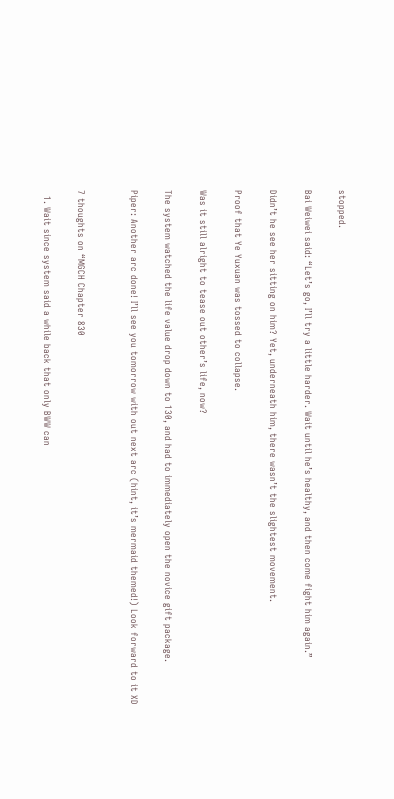stopped.

Bai Weiwei said: “Let’s go, I’ll try a little harder. Wait until he’s healthy, and then come fight him again.”

Didn’t he see her sitting on him? Yet, underneath him, there wasn’t the slightest movement.

Proof that Ye Yuxuan was tossed to collapse.

Was it still alright to tease out other’s life, now?

The system watched the life value drop down to 130, and had to immediately open the novice gift package.

Piper: Another arc done! I’ll see you tomorrow with out next arc (hint, it’s mermaid themed!) Look forward to it XD


7 thoughts on “MGCH Chapter 830

  1. Wait since system said a while back that only BWW can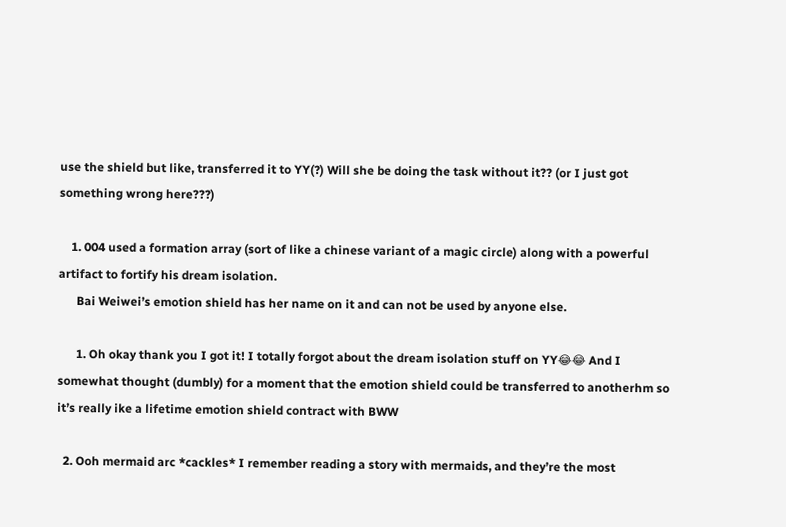use the shield but like, transferred it to YY(?) Will she be doing the task without it?? (or I just got something wrong here???)

    1. 004 used a formation array (sort of like a chinese variant of a magic circle) along with a powerful artifact to fortify his dream isolation.
      Bai Weiwei’s emotion shield has her name on it and can not be used by anyone else.

      1. Oh okay thank you I got it! I totally forgot about the dream isolation stuff on YY😂😂 And I somewhat thought (dumbly) for a moment that the emotion shield could be transferred to anotherhm so it’s really ike a lifetime emotion shield contract with BWW

  2. Ooh mermaid arc *cackles* I remember reading a story with mermaids, and they’re the most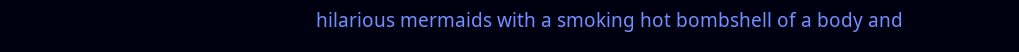hilarious mermaids with a smoking hot bombshell of a body and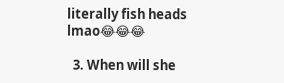literally fish heads lmao😂😂😂

  3. When will she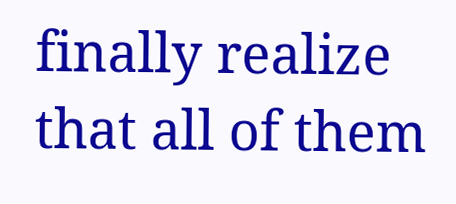finally realize that all of them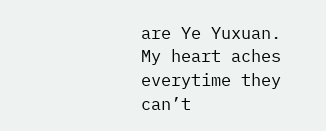are Ye Yuxuan. My heart aches everytime they can’t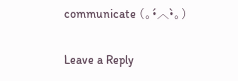communicate (。•́︿•̀。)

Leave a Reply